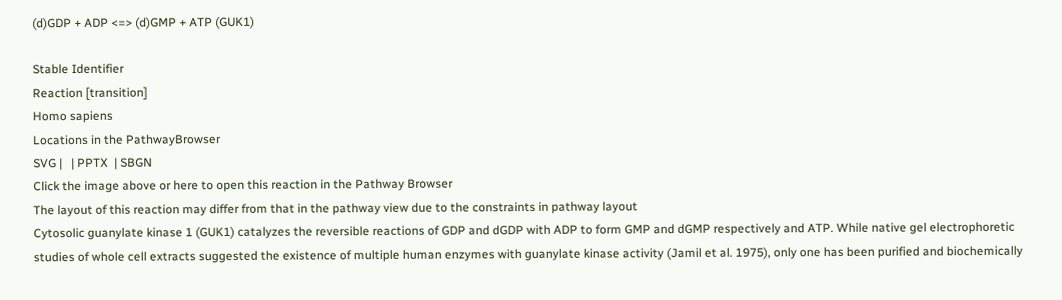(d)GDP + ADP <=> (d)GMP + ATP (GUK1)

Stable Identifier
Reaction [transition]
Homo sapiens
Locations in the PathwayBrowser
SVG |   | PPTX  | SBGN
Click the image above or here to open this reaction in the Pathway Browser
The layout of this reaction may differ from that in the pathway view due to the constraints in pathway layout
Cytosolic guanylate kinase 1 (GUK1) catalyzes the reversible reactions of GDP and dGDP with ADP to form GMP and dGMP respectively and ATP. While native gel electrophoretic studies of whole cell extracts suggested the existence of multiple human enzymes with guanylate kinase activity (Jamil et al. 1975), only one has been purified and biochemically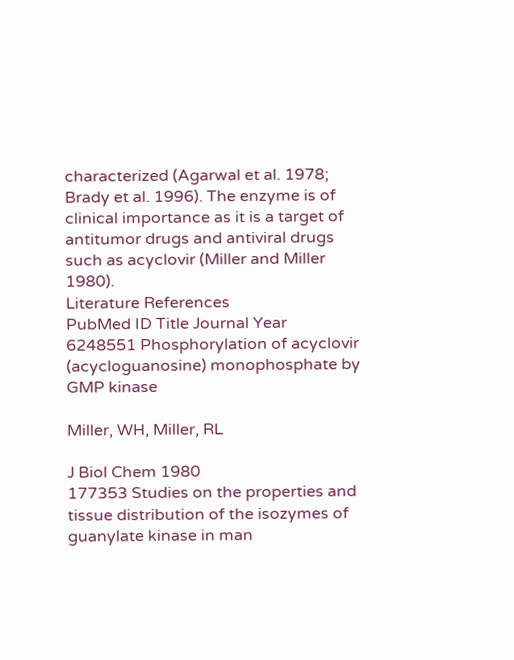characterized (Agarwal et al. 1978; Brady et al. 1996). The enzyme is of clinical importance as it is a target of antitumor drugs and antiviral drugs such as acyclovir (Miller and Miller 1980).
Literature References
PubMed ID Title Journal Year
6248551 Phosphorylation of acyclovir (acycloguanosine) monophosphate by GMP kinase

Miller, WH, Miller, RL

J Biol Chem 1980
177353 Studies on the properties and tissue distribution of the isozymes of guanylate kinase in man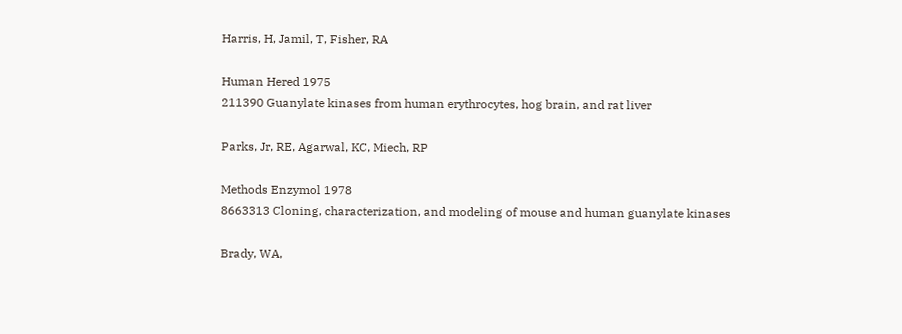Harris, H, Jamil, T, Fisher, RA

Human Hered 1975
211390 Guanylate kinases from human erythrocytes, hog brain, and rat liver

Parks, Jr, RE, Agarwal, KC, Miech, RP

Methods Enzymol 1978
8663313 Cloning, characterization, and modeling of mouse and human guanylate kinases

Brady, WA,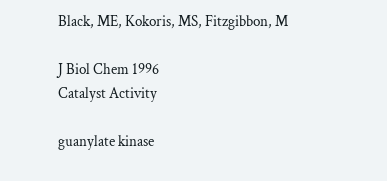Black, ME, Kokoris, MS, Fitzgibbon, M

J Biol Chem 1996
Catalyst Activity

guanylate kinase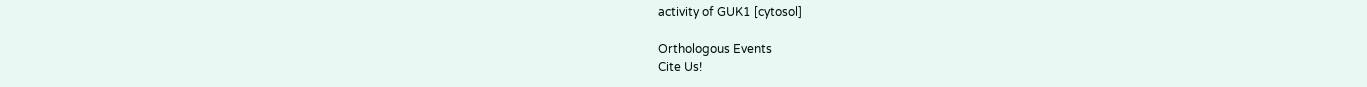activity of GUK1 [cytosol]

Orthologous Events
Cite Us!